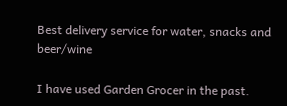Best delivery service for water, snacks and beer/wine

I have used Garden Grocer in the past.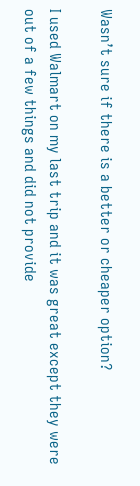Wasn’t sure if there is a better or cheaper option?

I used Walmart on my last trip and it was great except they were out of a few things and did not provide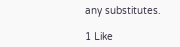any substitutes.

1 Like